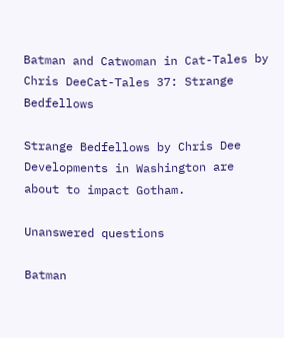Batman and Catwoman in Cat-Tales by Chris DeeCat-Tales 37: Strange Bedfellows

Strange Bedfellows by Chris Dee
Developments in Washington are about to impact Gotham.

Unanswered questions

Batman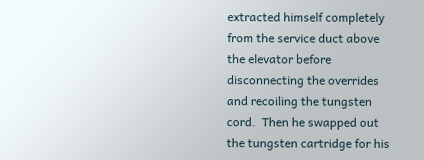extracted himself completely from the service duct above the elevator before disconnecting the overrides and recoiling the tungsten cord.  Then he swapped out the tungsten cartridge for his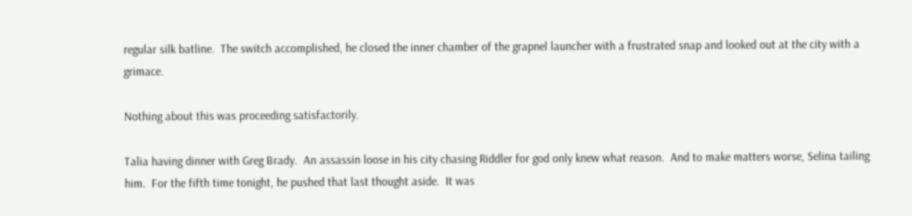regular silk batline.  The switch accomplished, he closed the inner chamber of the grapnel launcher with a frustrated snap and looked out at the city with a grimace.

Nothing about this was proceeding satisfactorily.

Talia having dinner with Greg Brady.  An assassin loose in his city chasing Riddler for god only knew what reason.  And to make matters worse, Selina tailing him.  For the fifth time tonight, he pushed that last thought aside.  It was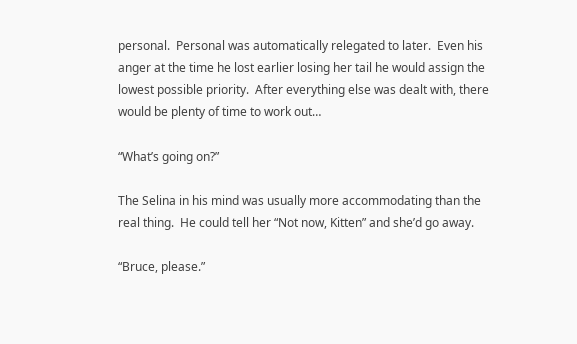personal.  Personal was automatically relegated to later.  Even his anger at the time he lost earlier losing her tail he would assign the lowest possible priority.  After everything else was dealt with, there would be plenty of time to work out…

“What’s going on?”

The Selina in his mind was usually more accommodating than the real thing.  He could tell her “Not now, Kitten” and she’d go away.

“Bruce, please.”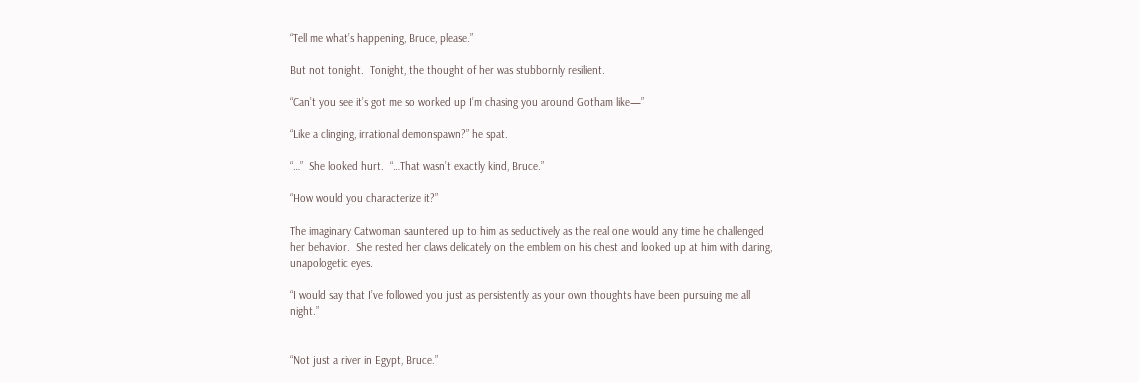“Tell me what’s happening, Bruce, please.”

But not tonight.  Tonight, the thought of her was stubbornly resilient.

“Can’t you see it’s got me so worked up I’m chasing you around Gotham like—”

“Like a clinging, irrational demonspawn?” he spat.

“…”  She looked hurt.  “…That wasn’t exactly kind, Bruce.”

“How would you characterize it?”

The imaginary Catwoman sauntered up to him as seductively as the real one would any time he challenged her behavior.  She rested her claws delicately on the emblem on his chest and looked up at him with daring, unapologetic eyes.

“I would say that I’ve followed you just as persistently as your own thoughts have been pursuing me all night.”


“Not just a river in Egypt, Bruce.”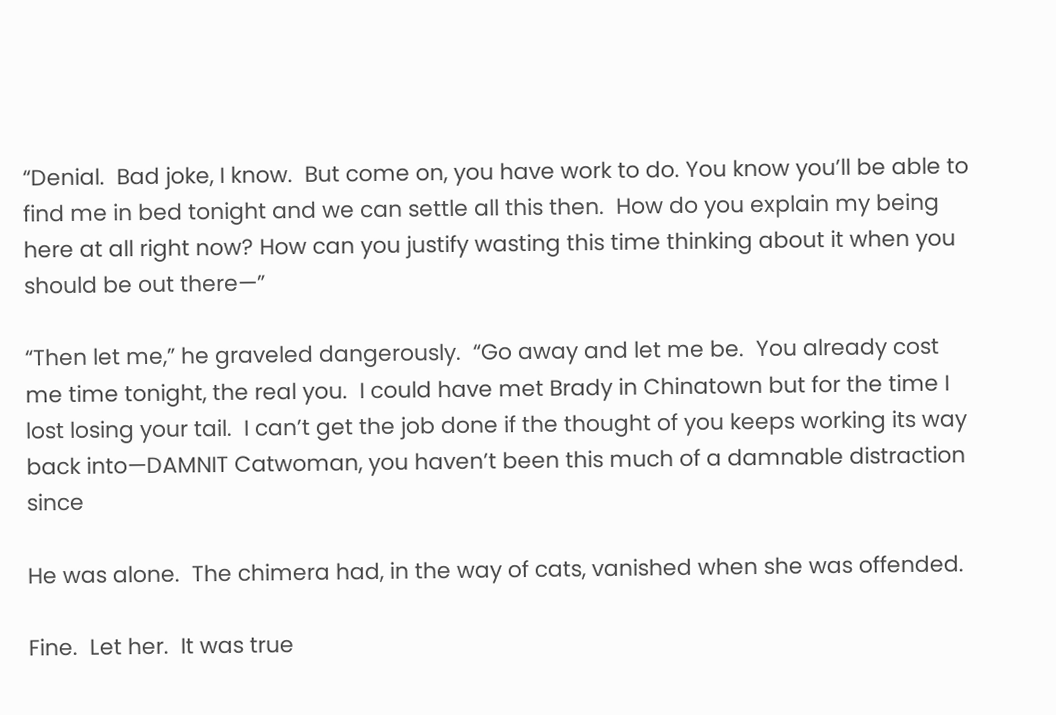“Denial.  Bad joke, I know.  But come on, you have work to do. You know you’ll be able to find me in bed tonight and we can settle all this then.  How do you explain my being here at all right now? How can you justify wasting this time thinking about it when you should be out there—”

“Then let me,” he graveled dangerously.  “Go away and let me be.  You already cost me time tonight, the real you.  I could have met Brady in Chinatown but for the time I lost losing your tail.  I can’t get the job done if the thought of you keeps working its way back into—DAMNIT Catwoman, you haven’t been this much of a damnable distraction since

He was alone.  The chimera had, in the way of cats, vanished when she was offended.

Fine.  Let her.  It was true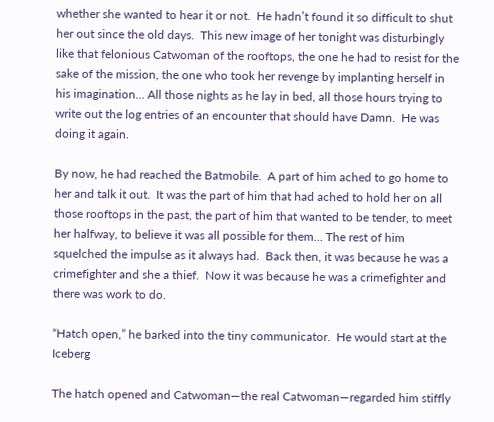whether she wanted to hear it or not.  He hadn’t found it so difficult to shut her out since the old days.  This new image of her tonight was disturbingly like that felonious Catwoman of the rooftops, the one he had to resist for the sake of the mission, the one who took her revenge by implanting herself in his imagination… All those nights as he lay in bed, all those hours trying to write out the log entries of an encounter that should have Damn.  He was doing it again.

By now, he had reached the Batmobile.  A part of him ached to go home to her and talk it out.  It was the part of him that had ached to hold her on all those rooftops in the past, the part of him that wanted to be tender, to meet her halfway, to believe it was all possible for them… The rest of him squelched the impulse as it always had.  Back then, it was because he was a crimefighter and she a thief.  Now it was because he was a crimefighter and there was work to do.

“Hatch open,” he barked into the tiny communicator.  He would start at the Iceberg

The hatch opened and Catwoman—the real Catwoman—regarded him stiffly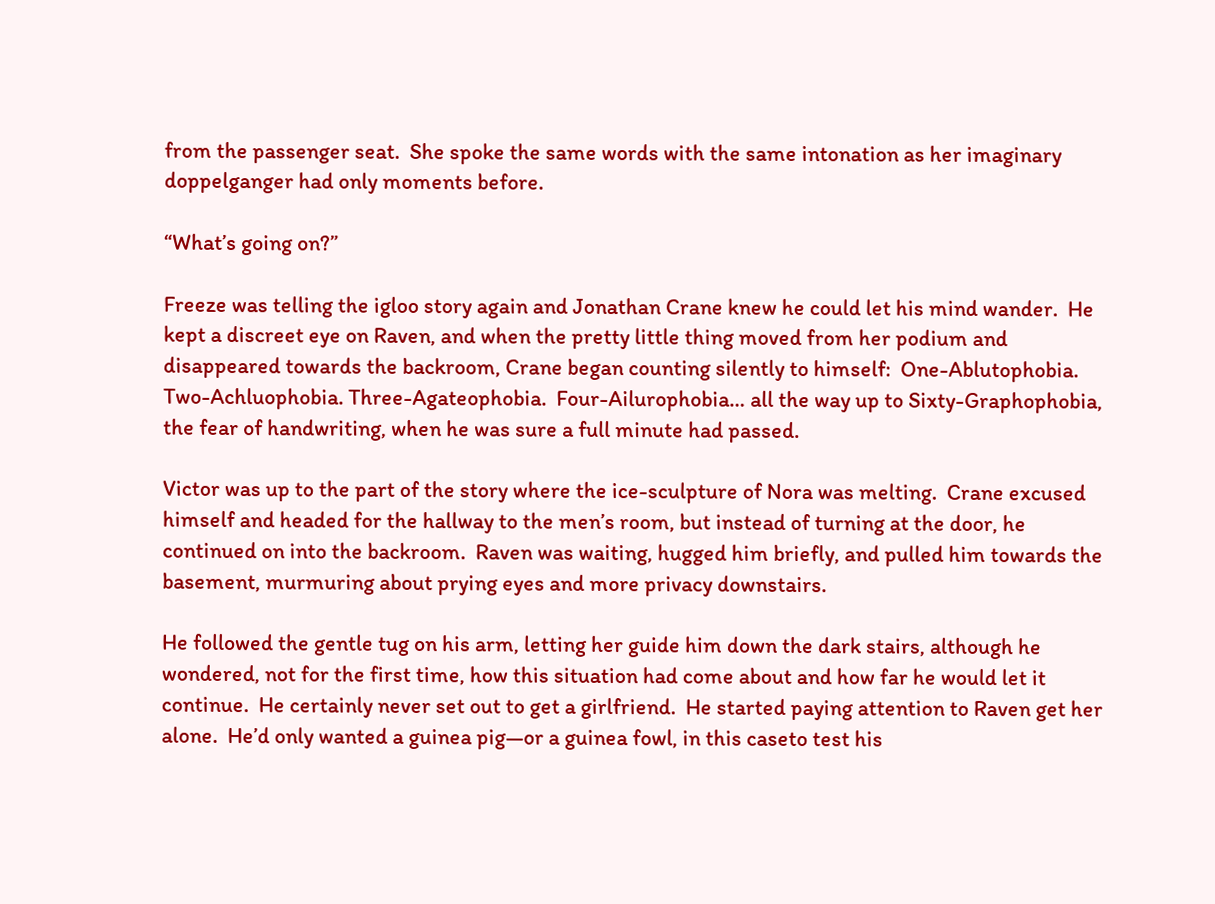from the passenger seat.  She spoke the same words with the same intonation as her imaginary doppelganger had only moments before.

“What’s going on?”

Freeze was telling the igloo story again and Jonathan Crane knew he could let his mind wander.  He kept a discreet eye on Raven, and when the pretty little thing moved from her podium and disappeared towards the backroom, Crane began counting silently to himself:  One-Ablutophobia. Two-Achluophobia. Three-Agateophobia.  Four-Ailurophobia… all the way up to Sixty-Graphophobia, the fear of handwriting, when he was sure a full minute had passed.

Victor was up to the part of the story where the ice-sculpture of Nora was melting.  Crane excused himself and headed for the hallway to the men’s room, but instead of turning at the door, he continued on into the backroom.  Raven was waiting, hugged him briefly, and pulled him towards the basement, murmuring about prying eyes and more privacy downstairs.

He followed the gentle tug on his arm, letting her guide him down the dark stairs, although he wondered, not for the first time, how this situation had come about and how far he would let it continue.  He certainly never set out to get a girlfriend.  He started paying attention to Raven get her alone.  He’d only wanted a guinea pig—or a guinea fowl, in this caseto test his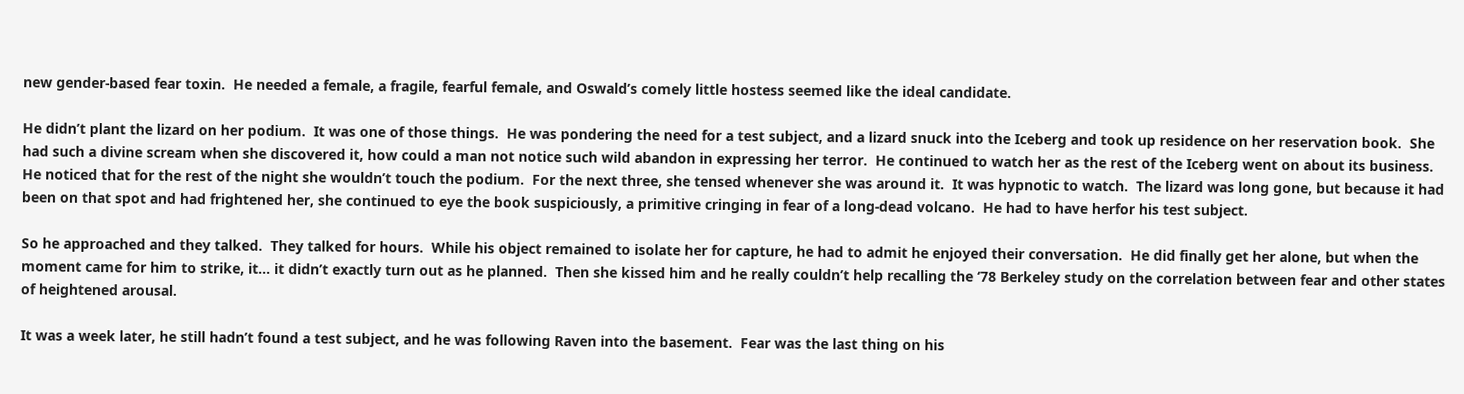new gender-based fear toxin.  He needed a female, a fragile, fearful female, and Oswald’s comely little hostess seemed like the ideal candidate.

He didn’t plant the lizard on her podium.  It was one of those things.  He was pondering the need for a test subject, and a lizard snuck into the Iceberg and took up residence on her reservation book.  She had such a divine scream when she discovered it, how could a man not notice such wild abandon in expressing her terror.  He continued to watch her as the rest of the Iceberg went on about its business.  He noticed that for the rest of the night she wouldn’t touch the podium.  For the next three, she tensed whenever she was around it.  It was hypnotic to watch.  The lizard was long gone, but because it had been on that spot and had frightened her, she continued to eye the book suspiciously, a primitive cringing in fear of a long-dead volcano.  He had to have herfor his test subject.

So he approached and they talked.  They talked for hours.  While his object remained to isolate her for capture, he had to admit he enjoyed their conversation.  He did finally get her alone, but when the moment came for him to strike, it… it didn’t exactly turn out as he planned.  Then she kissed him and he really couldn’t help recalling the ‘78 Berkeley study on the correlation between fear and other states of heightened arousal.

It was a week later, he still hadn’t found a test subject, and he was following Raven into the basement.  Fear was the last thing on his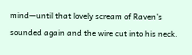mind—until that lovely scream of Raven’s sounded again and the wire cut into his neck.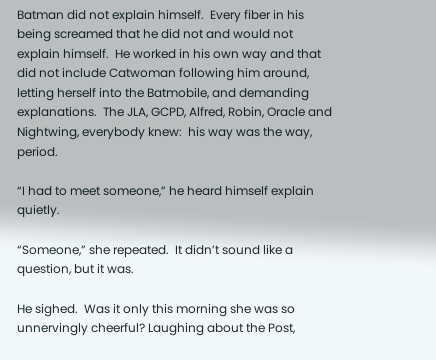Batman did not explain himself.  Every fiber in his being screamed that he did not and would not explain himself.  He worked in his own way and that did not include Catwoman following him around, letting herself into the Batmobile, and demanding explanations.  The JLA, GCPD, Alfred, Robin, Oracle and Nightwing, everybody knew:  his way was the way, period.

“I had to meet someone,” he heard himself explain quietly.

“Someone,” she repeated.  It didn’t sound like a question, but it was.

He sighed.  Was it only this morning she was so unnervingly cheerful? Laughing about the Post,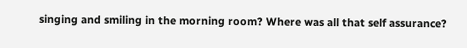singing and smiling in the morning room? Where was all that self assurance?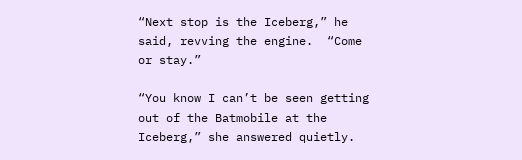“Next stop is the Iceberg,” he said, revving the engine.  “Come or stay.”

“You know I can’t be seen getting out of the Batmobile at the Iceberg,” she answered quietly.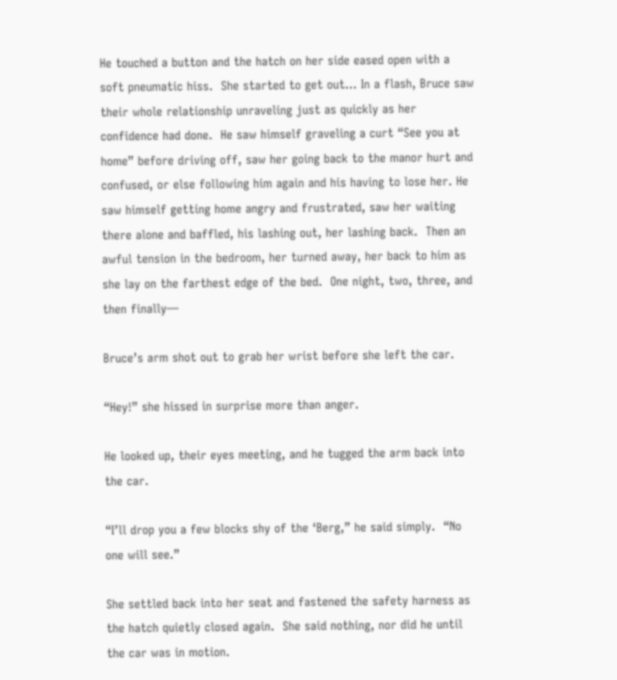He touched a button and the hatch on her side eased open with a soft pneumatic hiss.  She started to get out… In a flash, Bruce saw their whole relationship unraveling just as quickly as her confidence had done.  He saw himself graveling a curt “See you at home” before driving off, saw her going back to the manor hurt and confused, or else following him again and his having to lose her. He saw himself getting home angry and frustrated, saw her waiting there alone and baffled, his lashing out, her lashing back.  Then an awful tension in the bedroom, her turned away, her back to him as she lay on the farthest edge of the bed.  One night, two, three, and then finally—

Bruce’s arm shot out to grab her wrist before she left the car.

“Hey!” she hissed in surprise more than anger.

He looked up, their eyes meeting, and he tugged the arm back into the car.

“I’ll drop you a few blocks shy of the ‘Berg,” he said simply.  “No one will see.”

She settled back into her seat and fastened the safety harness as the hatch quietly closed again.  She said nothing, nor did he until the car was in motion.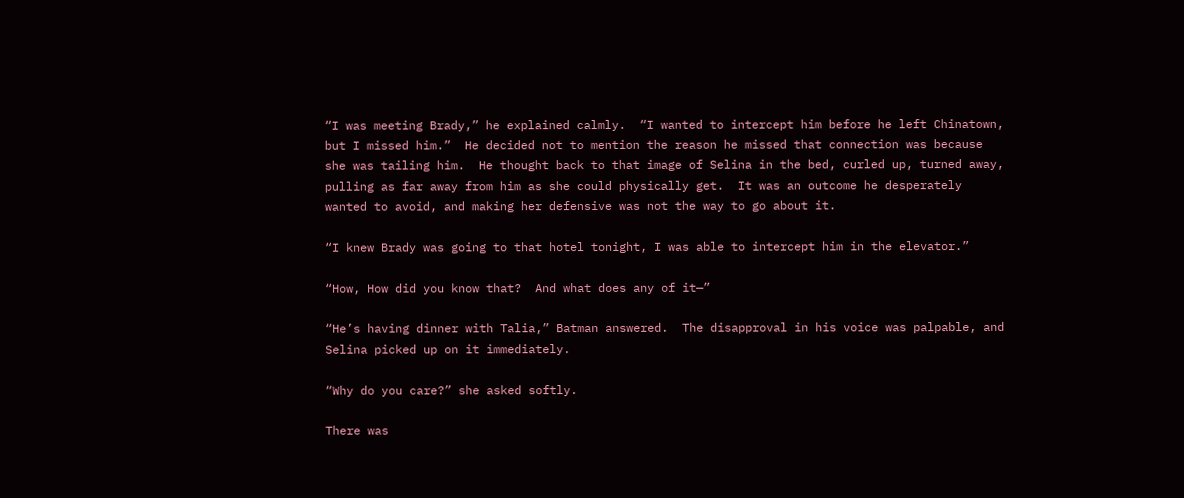“I was meeting Brady,” he explained calmly.  “I wanted to intercept him before he left Chinatown, but I missed him.”  He decided not to mention the reason he missed that connection was because she was tailing him.  He thought back to that image of Selina in the bed, curled up, turned away, pulling as far away from him as she could physically get.  It was an outcome he desperately wanted to avoid, and making her defensive was not the way to go about it.

“I knew Brady was going to that hotel tonight, I was able to intercept him in the elevator.”

“How, How did you know that?  And what does any of it—”

“He’s having dinner with Talia,” Batman answered.  The disapproval in his voice was palpable, and Selina picked up on it immediately.

“Why do you care?” she asked softly.

There was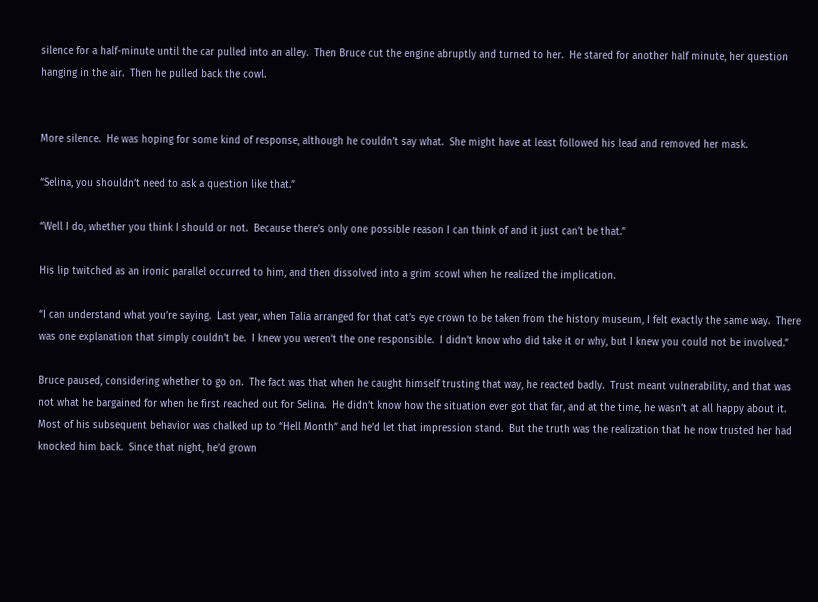silence for a half-minute until the car pulled into an alley.  Then Bruce cut the engine abruptly and turned to her.  He stared for another half minute, her question hanging in the air.  Then he pulled back the cowl.


More silence.  He was hoping for some kind of response, although he couldn’t say what.  She might have at least followed his lead and removed her mask.

“Selina, you shouldn’t need to ask a question like that.”

“Well I do, whether you think I should or not.  Because there’s only one possible reason I can think of and it just can’t be that.”

His lip twitched as an ironic parallel occurred to him, and then dissolved into a grim scowl when he realized the implication.

“I can understand what you’re saying.  Last year, when Talia arranged for that cat’s eye crown to be taken from the history museum, I felt exactly the same way.  There was one explanation that simply couldn’t be.  I knew you weren’t the one responsible.  I didn’t know who did take it or why, but I knew you could not be involved.”

Bruce paused, considering whether to go on.  The fact was that when he caught himself trusting that way, he reacted badly.  Trust meant vulnerability, and that was not what he bargained for when he first reached out for Selina.  He didn’t know how the situation ever got that far, and at the time, he wasn’t at all happy about it.  Most of his subsequent behavior was chalked up to “Hell Month” and he’d let that impression stand.  But the truth was the realization that he now trusted her had knocked him back.  Since that night, he’d grown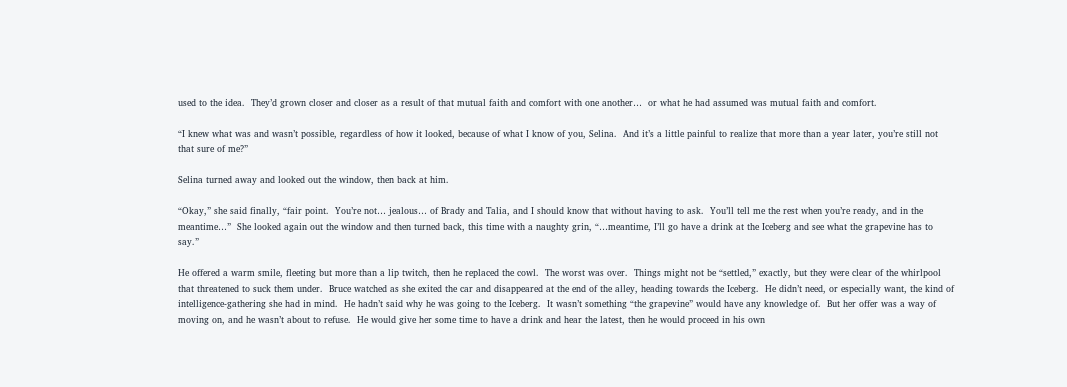used to the idea.  They’d grown closer and closer as a result of that mutual faith and comfort with one another…  or what he had assumed was mutual faith and comfort.

“I knew what was and wasn’t possible, regardless of how it looked, because of what I know of you, Selina.  And it’s a little painful to realize that more than a year later, you’re still not that sure of me?”

Selina turned away and looked out the window, then back at him.

“Okay,” she said finally, “fair point.  You’re not… jealous… of Brady and Talia, and I should know that without having to ask.  You’ll tell me the rest when you’re ready, and in the meantime…”  She looked again out the window and then turned back, this time with a naughty grin, “…meantime, I’ll go have a drink at the Iceberg and see what the grapevine has to say.”

He offered a warm smile, fleeting but more than a lip twitch, then he replaced the cowl.  The worst was over.  Things might not be “settled,” exactly, but they were clear of the whirlpool that threatened to suck them under.  Bruce watched as she exited the car and disappeared at the end of the alley, heading towards the Iceberg.  He didn’t need, or especially want, the kind of intelligence-gathering she had in mind.  He hadn’t said why he was going to the Iceberg.  It wasn’t something “the grapevine” would have any knowledge of.  But her offer was a way of moving on, and he wasn’t about to refuse.  He would give her some time to have a drink and hear the latest, then he would proceed in his own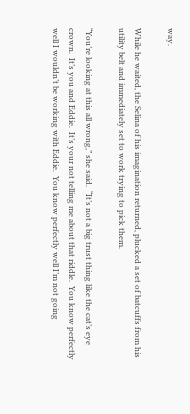way.

While he waited, the Selina of his imagination returned, plucked a set of batcuffs from his utility belt and immediately set to work trying to pick them.

“You’re looking at this all wrong,” she said.  “It’s not a big trust thing like the cat’s eye crown.  It’s you and Eddie.  It’s your not telling me about that riddle.  You know perfectly well I wouldn’t be working with Eddie.  You know perfectly well I’m not going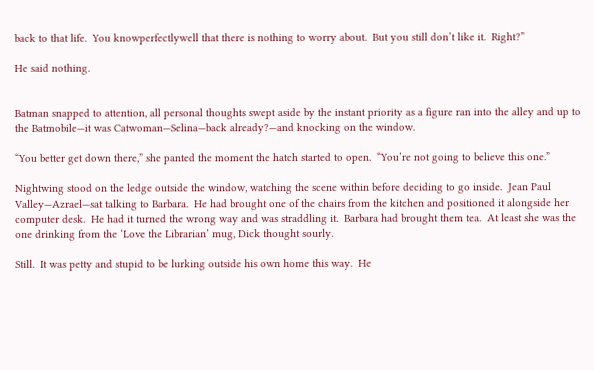back to that life.  You knowperfectlywell that there is nothing to worry about.  But you still don’t like it.  Right?”

He said nothing.


Batman snapped to attention, all personal thoughts swept aside by the instant priority as a figure ran into the alley and up to the Batmobile—it was Catwoman—Selina—back already?—and knocking on the window.

“You better get down there,” she panted the moment the hatch started to open.  “You’re not going to believe this one.”

Nightwing stood on the ledge outside the window, watching the scene within before deciding to go inside.  Jean Paul Valley—Azrael—sat talking to Barbara.  He had brought one of the chairs from the kitchen and positioned it alongside her computer desk.  He had it turned the wrong way and was straddling it.  Barbara had brought them tea.  At least she was the one drinking from the ‘Love the Librarian’ mug, Dick thought sourly.

Still.  It was petty and stupid to be lurking outside his own home this way.  He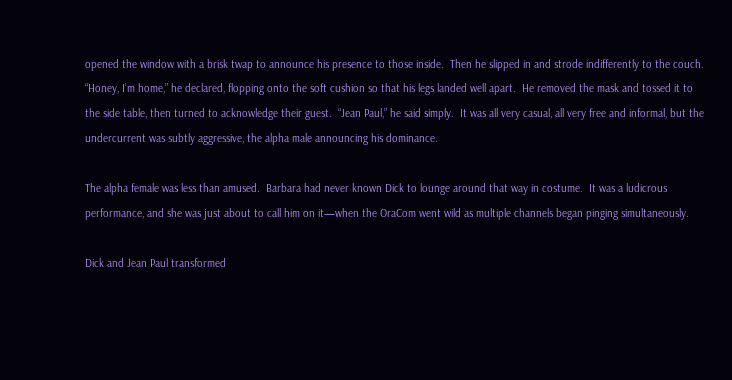opened the window with a brisk twap to announce his presence to those inside.  Then he slipped in and strode indifferently to the couch.  “Honey, I’m home,” he declared, flopping onto the soft cushion so that his legs landed well apart.  He removed the mask and tossed it to the side table, then turned to acknowledge their guest.  “Jean Paul,” he said simply.  It was all very casual, all very free and informal, but the undercurrent was subtly aggressive, the alpha male announcing his dominance.

The alpha female was less than amused.  Barbara had never known Dick to lounge around that way in costume.  It was a ludicrous performance, and she was just about to call him on it—when the OraCom went wild as multiple channels began pinging simultaneously.

Dick and Jean Paul transformed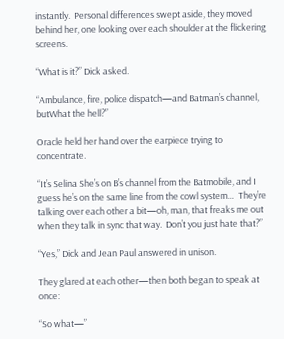instantly.  Personal differences swept aside, they moved behind her, one looking over each shoulder at the flickering screens.

“What is it?” Dick asked.

“Ambulance, fire, police dispatch—and Batman’s channel, butWhat the hell?”

Oracle held her hand over the earpiece trying to concentrate.

“It’s Selina She’s on B’s channel from the Batmobile, and I guess he’s on the same line from the cowl system…  They’re talking over each other a bit—oh, man, that freaks me out when they talk in sync that way.  Don’t you just hate that?”

“Yes,” Dick and Jean Paul answered in unison.

They glared at each other—then both began to speak at once:

“So what—”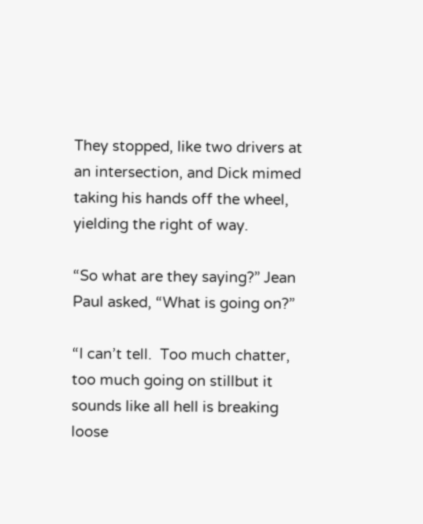They stopped, like two drivers at an intersection, and Dick mimed taking his hands off the wheel, yielding the right of way.

“So what are they saying?” Jean Paul asked, “What is going on?”

“I can’t tell.  Too much chatter, too much going on stillbut it sounds like all hell is breaking loose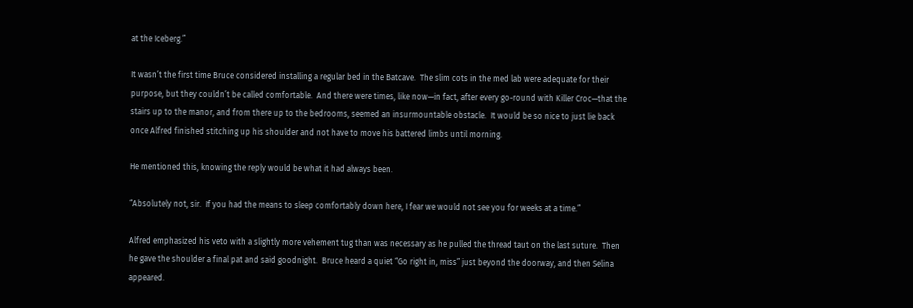at the Iceberg.”

It wasn’t the first time Bruce considered installing a regular bed in the Batcave.  The slim cots in the med lab were adequate for their purpose, but they couldn’t be called comfortable.  And there were times, like now—in fact, after every go-round with Killer Croc—that the stairs up to the manor, and from there up to the bedrooms, seemed an insurmountable obstacle.  It would be so nice to just lie back once Alfred finished stitching up his shoulder and not have to move his battered limbs until morning.

He mentioned this, knowing the reply would be what it had always been.

“Absolutely not, sir.  If you had the means to sleep comfortably down here, I fear we would not see you for weeks at a time.”

Alfred emphasized his veto with a slightly more vehement tug than was necessary as he pulled the thread taut on the last suture.  Then he gave the shoulder a final pat and said goodnight.  Bruce heard a quiet “Go right in, miss” just beyond the doorway, and then Selina appeared.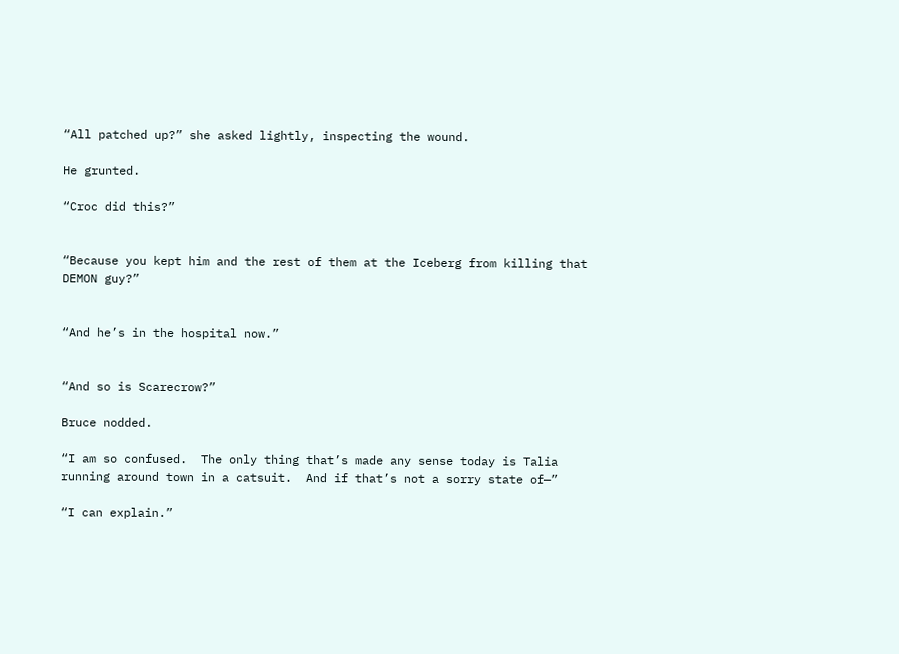“All patched up?” she asked lightly, inspecting the wound.

He grunted.

“Croc did this?”


“Because you kept him and the rest of them at the Iceberg from killing that DEMON guy?”


“And he’s in the hospital now.”


“And so is Scarecrow?”

Bruce nodded.

“I am so confused.  The only thing that’s made any sense today is Talia running around town in a catsuit.  And if that’s not a sorry state of—”

“I can explain.”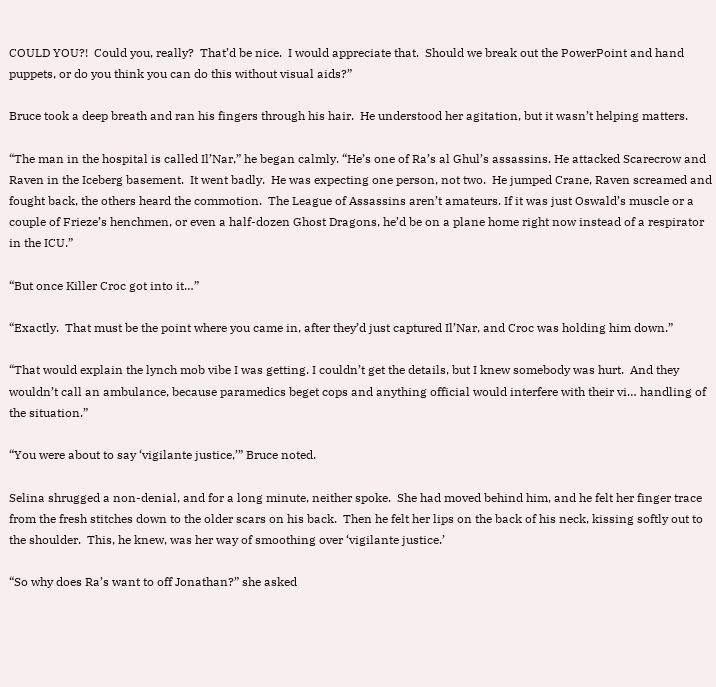COULD YOU?!  Could you, really?  That’d be nice.  I would appreciate that.  Should we break out the PowerPoint and hand puppets, or do you think you can do this without visual aids?”

Bruce took a deep breath and ran his fingers through his hair.  He understood her agitation, but it wasn’t helping matters.

“The man in the hospital is called Il’Nar,” he began calmly. “He’s one of Ra’s al Ghul’s assassins. He attacked Scarecrow and Raven in the Iceberg basement.  It went badly.  He was expecting one person, not two.  He jumped Crane, Raven screamed and fought back, the others heard the commotion.  The League of Assassins aren’t amateurs. If it was just Oswald’s muscle or a couple of Frieze’s henchmen, or even a half-dozen Ghost Dragons, he’d be on a plane home right now instead of a respirator in the ICU.”

“But once Killer Croc got into it…”

“Exactly.  That must be the point where you came in, after they’d just captured Il’Nar, and Croc was holding him down.”

“That would explain the lynch mob vibe I was getting. I couldn’t get the details, but I knew somebody was hurt.  And they wouldn’t call an ambulance, because paramedics beget cops and anything official would interfere with their vi… handling of the situation.”

“You were about to say ‘vigilante justice,’” Bruce noted.

Selina shrugged a non-denial, and for a long minute, neither spoke.  She had moved behind him, and he felt her finger trace from the fresh stitches down to the older scars on his back.  Then he felt her lips on the back of his neck, kissing softly out to the shoulder.  This, he knew, was her way of smoothing over ‘vigilante justice.’

“So why does Ra’s want to off Jonathan?” she asked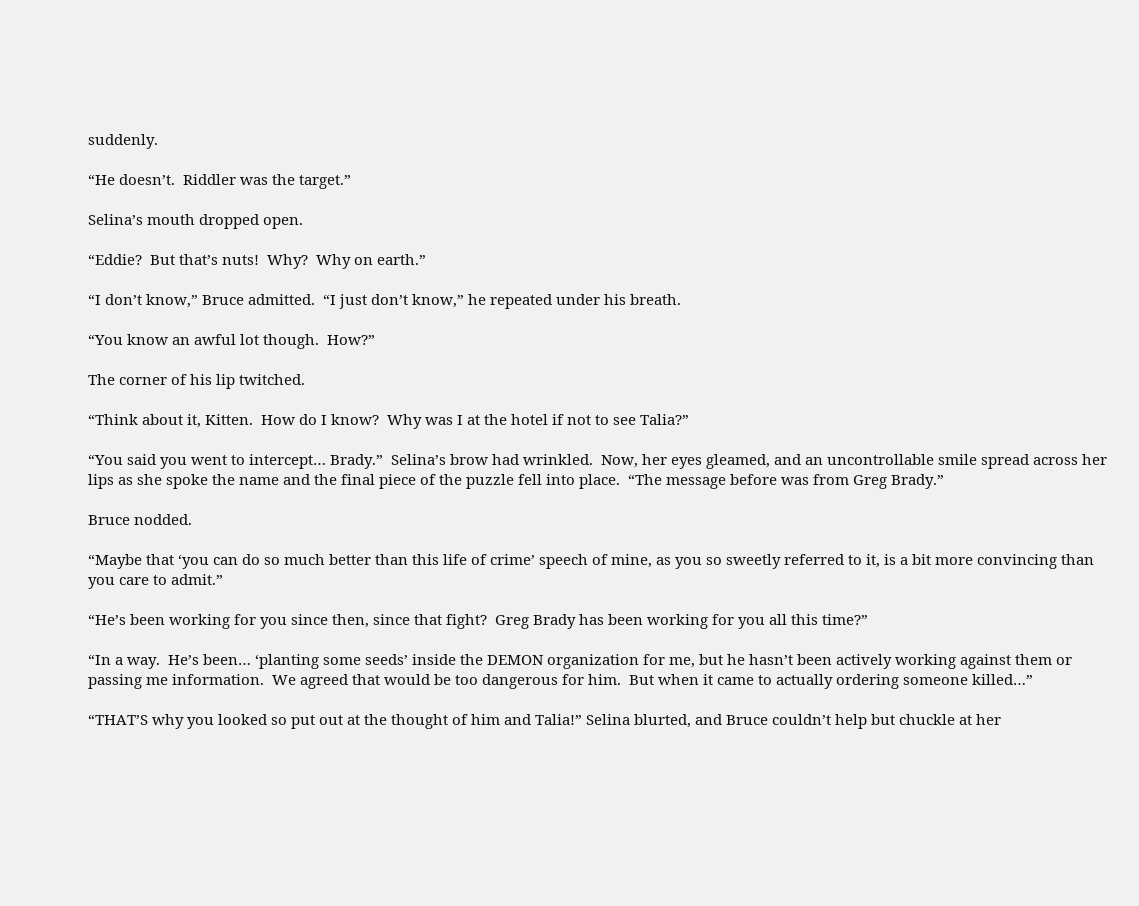suddenly.

“He doesn’t.  Riddler was the target.”

Selina’s mouth dropped open.

“Eddie?  But that’s nuts!  Why?  Why on earth.”

“I don’t know,” Bruce admitted.  “I just don’t know,” he repeated under his breath.

“You know an awful lot though.  How?”

The corner of his lip twitched.

“Think about it, Kitten.  How do I know?  Why was I at the hotel if not to see Talia?”

“You said you went to intercept… Brady.”  Selina’s brow had wrinkled.  Now, her eyes gleamed, and an uncontrollable smile spread across her lips as she spoke the name and the final piece of the puzzle fell into place.  “The message before was from Greg Brady.”

Bruce nodded.

“Maybe that ‘you can do so much better than this life of crime’ speech of mine, as you so sweetly referred to it, is a bit more convincing than you care to admit.”

“He’s been working for you since then, since that fight?  Greg Brady has been working for you all this time?”

“In a way.  He’s been… ‘planting some seeds’ inside the DEMON organization for me, but he hasn’t been actively working against them or passing me information.  We agreed that would be too dangerous for him.  But when it came to actually ordering someone killed…”

“THAT’S why you looked so put out at the thought of him and Talia!” Selina blurted, and Bruce couldn’t help but chuckle at her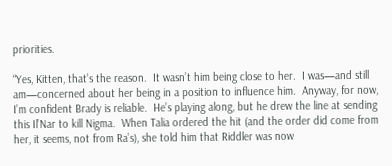priorities.

“Yes, Kitten, that’s the reason.  It wasn’t him being close to her.  I was—and still am—concerned about her being in a position to influence him.  Anyway, for now, I’m confident Brady is reliable.  He’s playing along, but he drew the line at sending this Il’Nar to kill Nigma.  When Talia ordered the hit (and the order did come from her, it seems, not from Ra’s), she told him that Riddler was now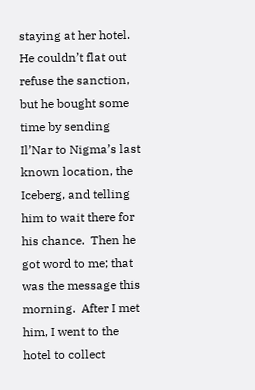staying at her hotel.  He couldn’t flat out refuse the sanction, but he bought some time by sending Il’Nar to Nigma’s last known location, the Iceberg, and telling him to wait there for his chance.  Then he got word to me; that was the message this morning.  After I met him, I went to the hotel to collect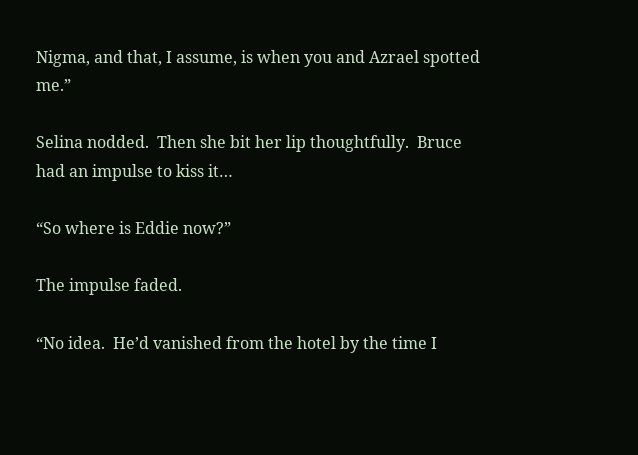Nigma, and that, I assume, is when you and Azrael spotted me.”

Selina nodded.  Then she bit her lip thoughtfully.  Bruce had an impulse to kiss it…

“So where is Eddie now?”

The impulse faded.

“No idea.  He’d vanished from the hotel by the time I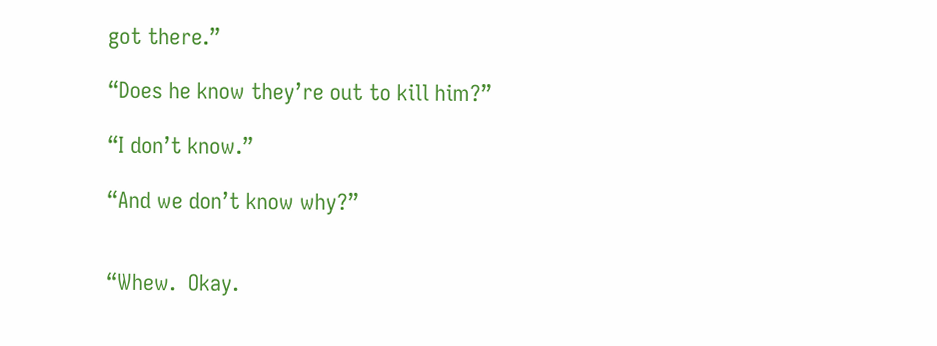got there.”

“Does he know they’re out to kill him?”

“I don’t know.”

“And we don’t know why?”


“Whew.  Okay.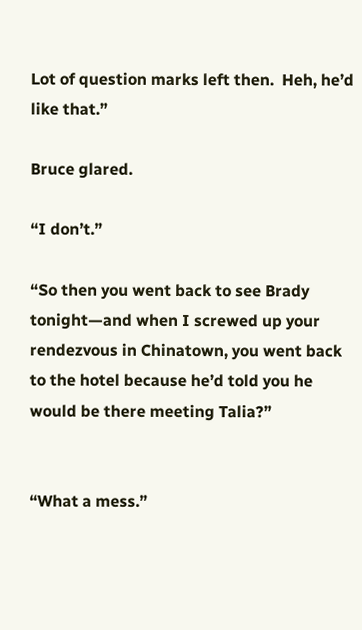Lot of question marks left then.  Heh, he’d like that.”

Bruce glared.

“I don’t.”

“So then you went back to see Brady tonight—and when I screwed up your rendezvous in Chinatown, you went back to the hotel because he’d told you he would be there meeting Talia?”


“What a mess.”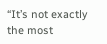“It’s not exactly the most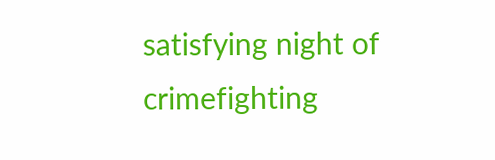satisfying night of crimefighting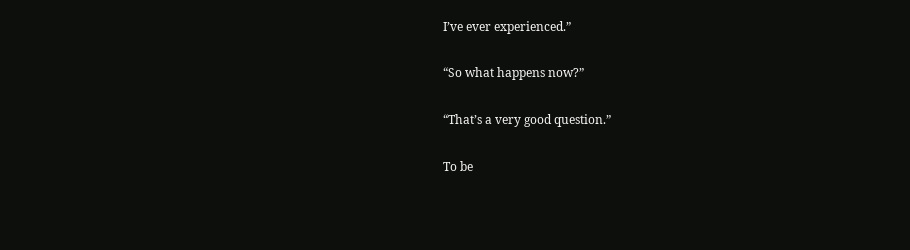I’ve ever experienced.”

“So what happens now?”

“That’s a very good question.”

To be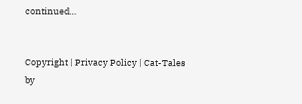continued…


Copyright | Privacy Policy | Cat-Tales by